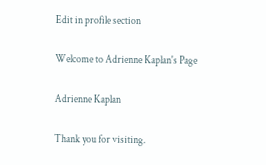Edit in profile section

Welcome to Adrienne Kaplan's Page

Adrienne Kaplan

Thank you for visiting.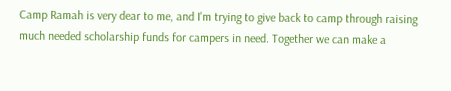Camp Ramah is very dear to me, and I'm trying to give back to camp through raising much needed scholarship funds for campers in need. Together we can make a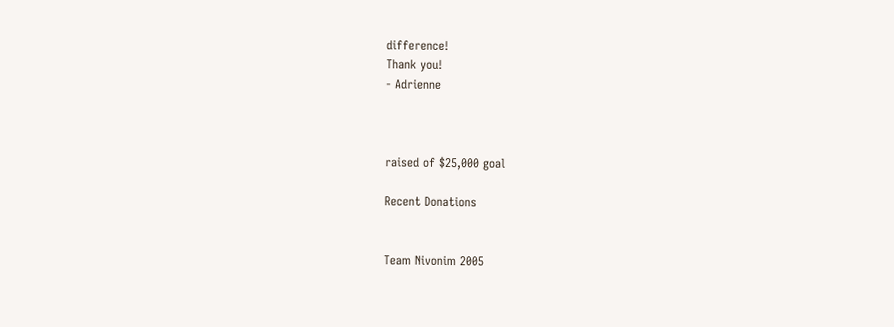difference!
Thank you!
- Adrienne



raised of $25,000 goal

Recent Donations


Team Nivonim 2005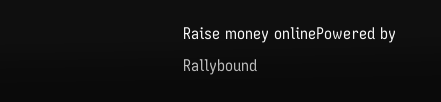Raise money onlinePowered by Rallybound